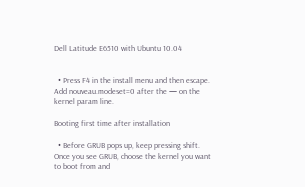Dell Latitude E6510 with Ubuntu 10.04


  • Press F4 in the install menu and then escape. Add nouveau.modeset=0 after the — on the kernel param line.

Booting first time after installation

  • Before GRUB pops up, keep pressing shift. Once you see GRUB, choose the kernel you want to boot from and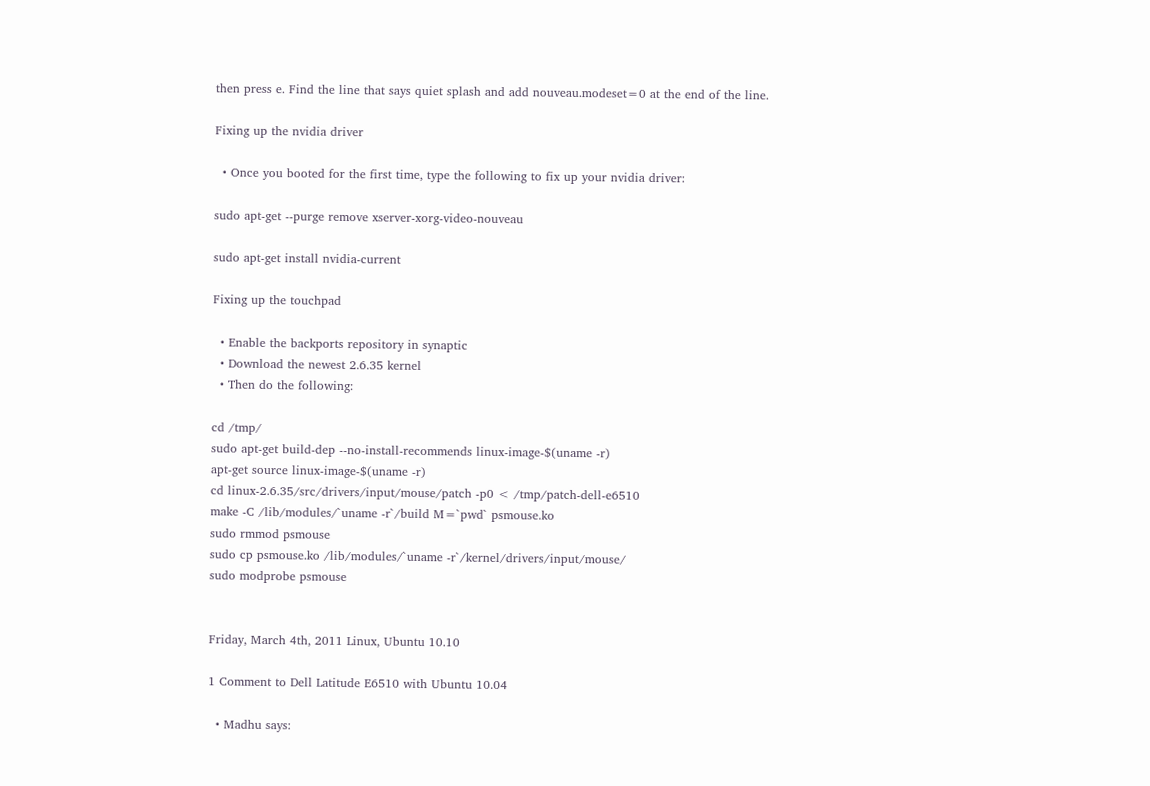then press e. Find the line that says quiet splash and add nouveau.modeset=0 at the end of the line.

Fixing up the nvidia driver

  • Once you booted for the first time, type the following to fix up your nvidia driver:

sudo apt-get --purge remove xserver-xorg-video-nouveau

sudo apt-get install nvidia-current

Fixing up the touchpad

  • Enable the backports repository in synaptic
  • Download the newest 2.6.35 kernel
  • Then do the following:

cd /tmp/
sudo apt-get build-dep --no-install-recommends linux-image-$(uname -r)
apt-get source linux-image-$(uname -r)
cd linux-2.6.35/src/drivers/input/mouse/patch -p0 < /tmp/patch-dell-e6510
make -C /lib/modules/`uname -r`/build M=`pwd` psmouse.ko
sudo rmmod psmouse
sudo cp psmouse.ko /lib/modules/`uname -r`/kernel/drivers/input/mouse/
sudo modprobe psmouse


Friday, March 4th, 2011 Linux, Ubuntu 10.10

1 Comment to Dell Latitude E6510 with Ubuntu 10.04

  • Madhu says: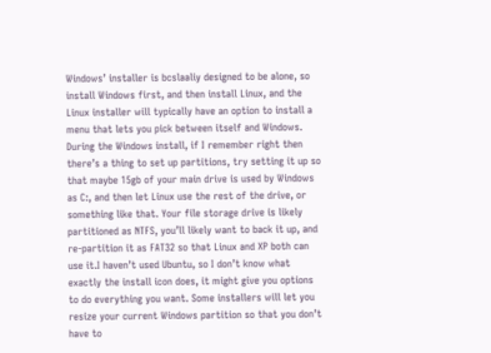Windows’ installer is bcslaaliy designed to be alone, so install Windows first, and then install Linux, and the Linux installer will typically have an option to install a menu that lets you pick between itself and Windows. During the Windows install, if I remember right then there’s a thing to set up partitions, try setting it up so that maybe 15gb of your main drive is used by Windows as C:, and then let Linux use the rest of the drive, or something like that. Your file storage drive is likely partitioned as NTFS, you’ll likely want to back it up, and re-partition it as FAT32 so that Linux and XP both can use it.I haven’t used Ubuntu, so I don’t know what exactly the install icon does, it might give you options to do everything you want. Some installers will let you resize your current Windows partition so that you don’t have to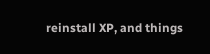reinstall XP, and things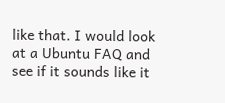like that. I would look at a Ubuntu FAQ and see if it sounds like it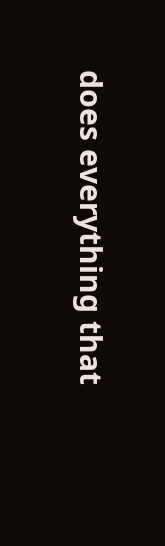does everything that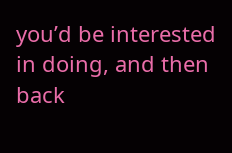you’d be interested in doing, and then back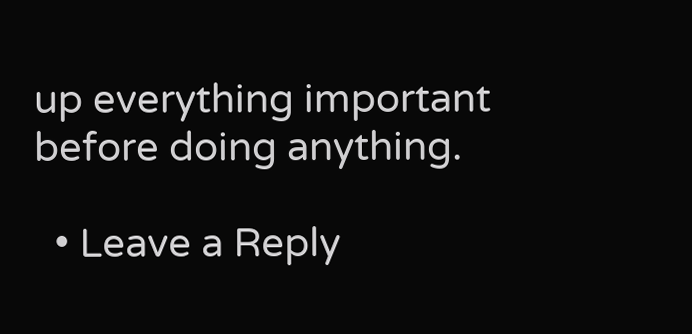up everything important before doing anything.

  • Leave a Reply